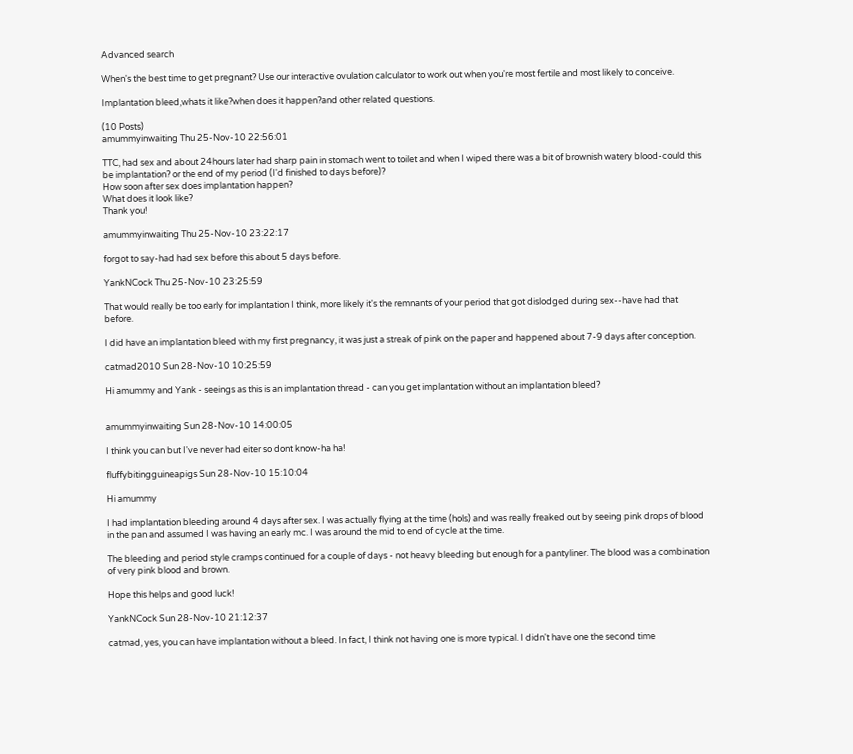Advanced search

When's the best time to get pregnant? Use our interactive ovulation calculator to work out when you're most fertile and most likely to conceive.

Implantation bleed,whats it like?when does it happen?and other related questions.

(10 Posts)
amummyinwaiting Thu 25-Nov-10 22:56:01

TTC, had sex and about 24hours later had sharp pain in stomach went to toilet and when I wiped there was a bit of brownish watery blood-could this be implantation? or the end of my period (I'd finished to days before)?
How soon after sex does implantation happen?
What does it look like?
Thank you!

amummyinwaiting Thu 25-Nov-10 23:22:17

forgot to say-had had sex before this about 5 days before.

YankNCock Thu 25-Nov-10 23:25:59

That would really be too early for implantation I think, more likely it's the remnants of your period that got dislodged during sex--have had that before.

I did have an implantation bleed with my first pregnancy, it was just a streak of pink on the paper and happened about 7-9 days after conception.

catmad2010 Sun 28-Nov-10 10:25:59

Hi amummy and Yank - seeings as this is an implantation thread - can you get implantation without an implantation bleed?


amummyinwaiting Sun 28-Nov-10 14:00:05

I think you can but I've never had eiter so dont know-ha ha!

fluffybitingguineapigs Sun 28-Nov-10 15:10:04

Hi amummy

I had implantation bleeding around 4 days after sex. I was actually flying at the time (hols) and was really freaked out by seeing pink drops of blood in the pan and assumed I was having an early mc. I was around the mid to end of cycle at the time.

The bleeding and period style cramps continued for a couple of days - not heavy bleeding but enough for a pantyliner. The blood was a combination of very pink blood and brown.

Hope this helps and good luck!

YankNCock Sun 28-Nov-10 21:12:37

catmad, yes, you can have implantation without a bleed. In fact, I think not having one is more typical. I didn't have one the second time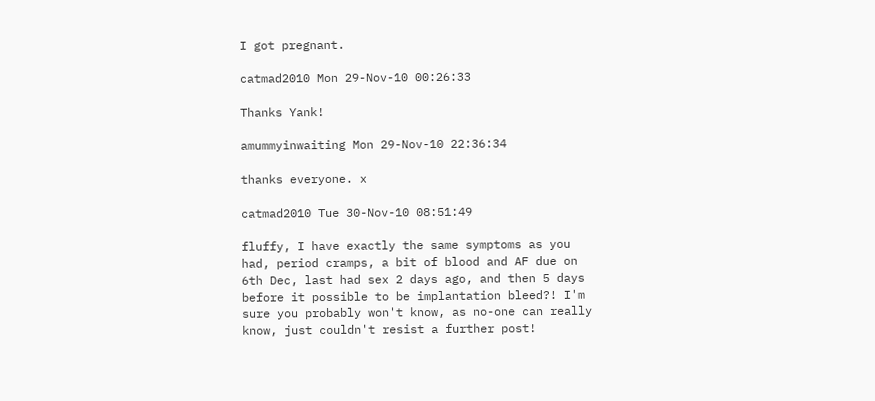I got pregnant.

catmad2010 Mon 29-Nov-10 00:26:33

Thanks Yank!

amummyinwaiting Mon 29-Nov-10 22:36:34

thanks everyone. x

catmad2010 Tue 30-Nov-10 08:51:49

fluffy, I have exactly the same symptoms as you had, period cramps, a bit of blood and AF due on 6th Dec, last had sex 2 days ago, and then 5 days before it possible to be implantation bleed?! I'm sure you probably won't know, as no-one can really know, just couldn't resist a further post!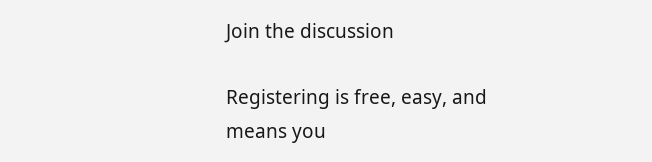Join the discussion

Registering is free, easy, and means you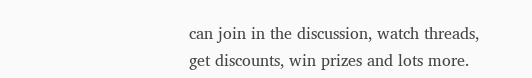can join in the discussion, watch threads, get discounts, win prizes and lots more.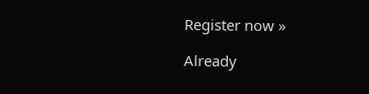Register now »

Already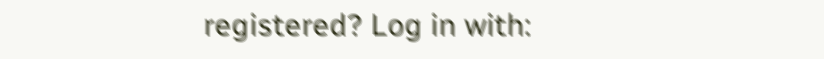registered? Log in with: